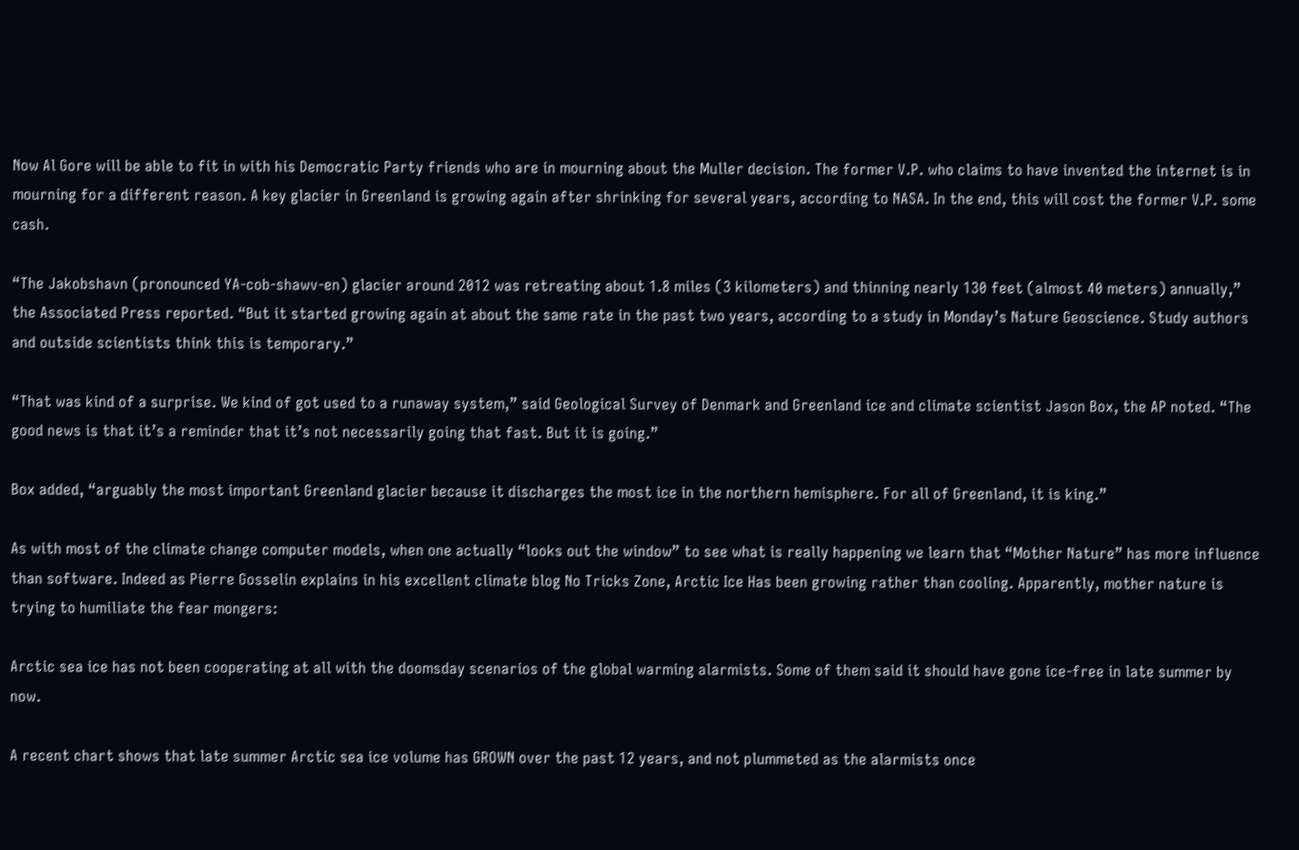Now Al Gore will be able to fit in with his Democratic Party friends who are in mourning about the Muller decision. The former V.P. who claims to have invented the internet is in mourning for a different reason. A key glacier in Greenland is growing again after shrinking for several years, according to NASA. In the end, this will cost the former V.P. some cash.

“The Jakobshavn (pronounced YA-cob-shawv-en) glacier around 2012 was retreating about 1.8 miles (3 kilometers) and thinning nearly 130 feet (almost 40 meters) annually,” the Associated Press reported. “But it started growing again at about the same rate in the past two years, according to a study in Monday’s Nature Geoscience. Study authors and outside scientists think this is temporary.”

“That was kind of a surprise. We kind of got used to a runaway system,” said Geological Survey of Denmark and Greenland ice and climate scientist Jason Box, the AP noted. “The good news is that it’s a reminder that it’s not necessarily going that fast. But it is going.”

Box added, “arguably the most important Greenland glacier because it discharges the most ice in the northern hemisphere. For all of Greenland, it is king.”

As with most of the climate change computer models, when one actually “looks out the window” to see what is really happening we learn that “Mother Nature” has more influence than software. Indeed as Pierre Gosselin explains in his excellent climate blog No Tricks Zone, Arctic Ice Has been growing rather than cooling. Apparently, mother nature is trying to humiliate the fear mongers:

Arctic sea ice has not been cooperating at all with the doomsday scenarios of the global warming alarmists. Some of them said it should have gone ice-free in late summer by now.

A recent chart shows that late summer Arctic sea ice volume has GROWN over the past 12 years, and not plummeted as the alarmists once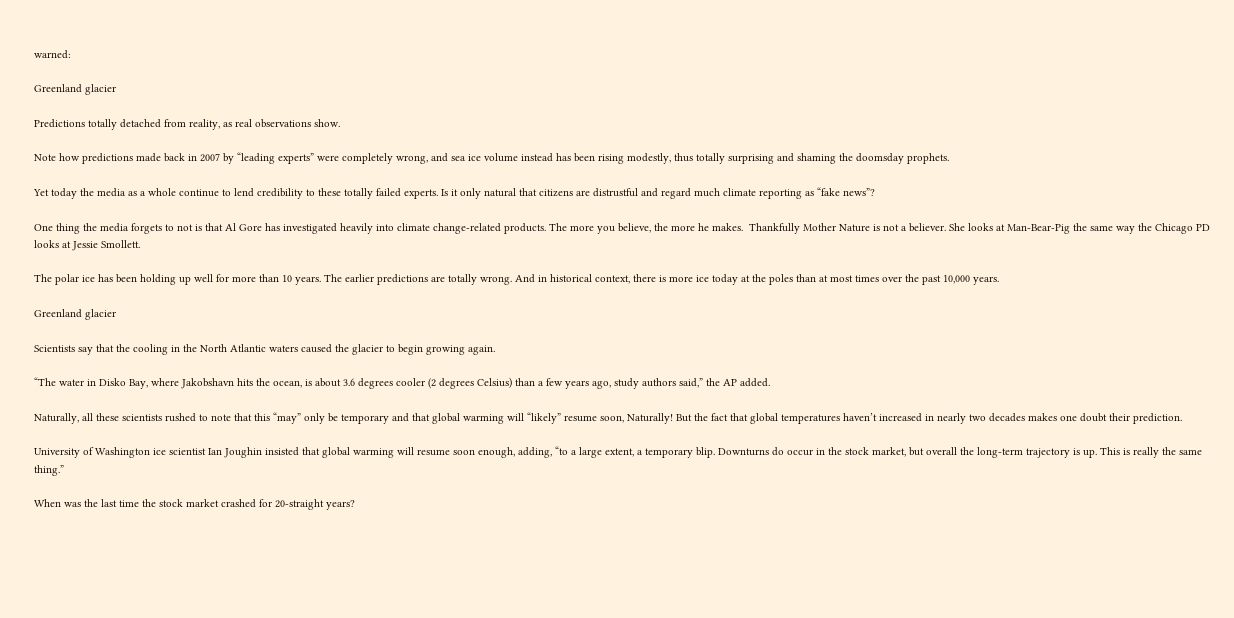warned:

Greenland glacier

Predictions totally detached from reality, as real observations show.

Note how predictions made back in 2007 by “leading experts” were completely wrong, and sea ice volume instead has been rising modestly, thus totally surprising and shaming the doomsday prophets.

Yet today the media as a whole continue to lend credibility to these totally failed experts. Is it only natural that citizens are distrustful and regard much climate reporting as “fake news”?

One thing the media forgets to not is that Al Gore has investigated heavily into climate change-related products. The more you believe, the more he makes.  Thankfully Mother Nature is not a believer. She looks at Man-Bear-Pig the same way the Chicago PD looks at Jessie Smollett.

The polar ice has been holding up well for more than 10 years. The earlier predictions are totally wrong. And in historical context, there is more ice today at the poles than at most times over the past 10,000 years.

Greenland glacier

Scientists say that the cooling in the North Atlantic waters caused the glacier to begin growing again.

“The water in Disko Bay, where Jakobshavn hits the ocean, is about 3.6 degrees cooler (2 degrees Celsius) than a few years ago, study authors said,” the AP added.

Naturally, all these scientists rushed to note that this “may” only be temporary and that global warming will “likely” resume soon, Naturally! But the fact that global temperatures haven’t increased in nearly two decades makes one doubt their prediction.

University of Washington ice scientist Ian Joughin insisted that global warming will resume soon enough, adding, “to a large extent, a temporary blip. Downturns do occur in the stock market, but overall the long-term trajectory is up. This is really the same thing.”

When was the last time the stock market crashed for 20-straight years?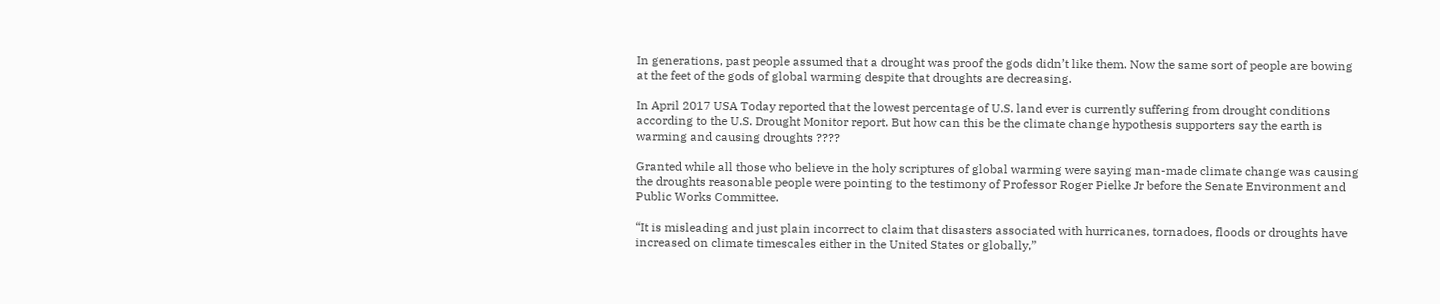In generations, past people assumed that a drought was proof the gods didn’t like them. Now the same sort of people are bowing at the feet of the gods of global warming despite that droughts are decreasing.

In April 2017 USA Today reported that the lowest percentage of U.S. land ever is currently suffering from drought conditions according to the U.S. Drought Monitor report. But how can this be the climate change hypothesis supporters say the earth is warming and causing droughts ????

Granted while all those who believe in the holy scriptures of global warming were saying man-made climate change was causing the droughts reasonable people were pointing to the testimony of Professor Roger Pielke Jr before the Senate Environment and Public Works Committee.

“It is misleading and just plain incorrect to claim that disasters associated with hurricanes, tornadoes, floods or droughts have increased on climate timescales either in the United States or globally,”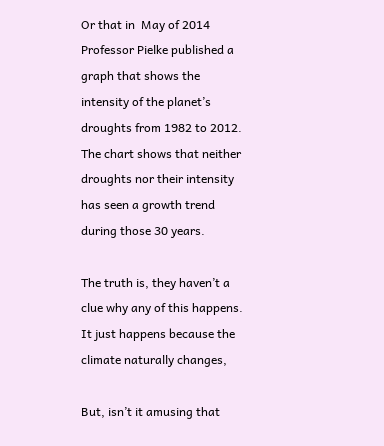Or that in  May of 2014 Professor Pielke published a graph that shows the intensity of the planet’s droughts from 1982 to 2012. The chart shows that neither droughts nor their intensity has seen a growth trend during those 30 years.

The truth is, they haven’t a clue why any of this happens. It just happens because the climate naturally changes,

But, isn’t it amusing that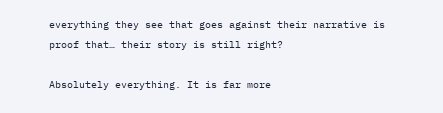everything they see that goes against their narrative is proof that… their story is still right?

Absolutely everything. It is far more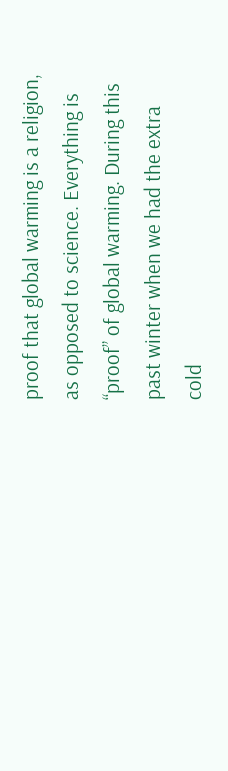proof that global warming is a religion, as opposed to science. Everything is “proof” of global warming. During this past winter when we had the extra cold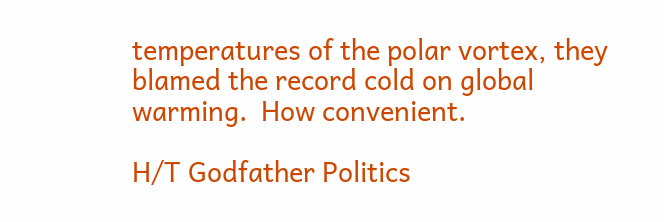temperatures of the polar vortex, they blamed the record cold on global warming.  How convenient.

H/T Godfather Politics